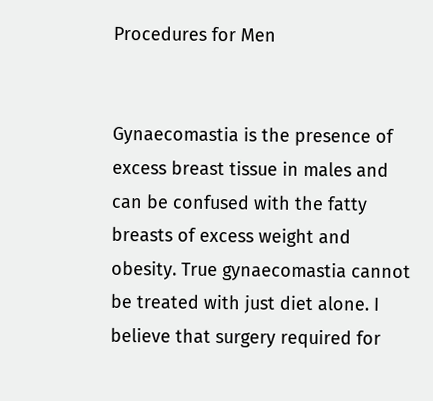Procedures for Men


Gynaecomastia is the presence of excess breast tissue in males and can be confused with the fatty breasts of excess weight and obesity. True gynaecomastia cannot be treated with just diet alone. I believe that surgery required for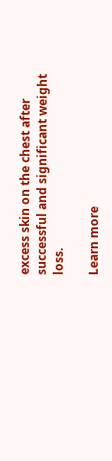excess skin on the chest after successful and significant weight loss.

Learn more